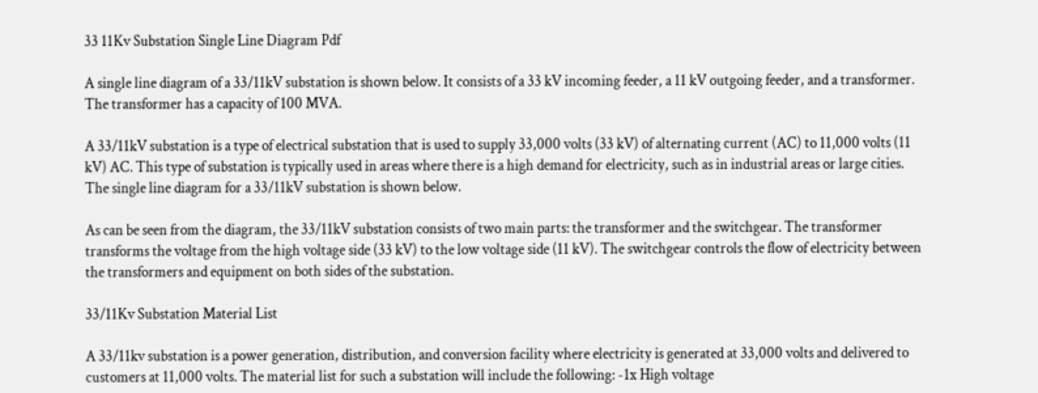33 11Kv Substation Single Line Diagram Pdf

A single line diagram of a 33/11kV substation is shown below. It consists of a 33 kV incoming feeder, a 11 kV outgoing feeder, and a transformer. The transformer has a capacity of 100 MVA.

A 33/11kV substation is a type of electrical substation that is used to supply 33,000 volts (33 kV) of alternating current (AC) to 11,000 volts (11 kV) AC. This type of substation is typically used in areas where there is a high demand for electricity, such as in industrial areas or large cities. The single line diagram for a 33/11kV substation is shown below.

As can be seen from the diagram, the 33/11kV substation consists of two main parts: the transformer and the switchgear. The transformer transforms the voltage from the high voltage side (33 kV) to the low voltage side (11 kV). The switchgear controls the flow of electricity between the transformers and equipment on both sides of the substation.

33/11Kv Substation Material List

A 33/11kv substation is a power generation, distribution, and conversion facility where electricity is generated at 33,000 volts and delivered to customers at 11,000 volts. The material list for such a substation will include the following: -1x High voltage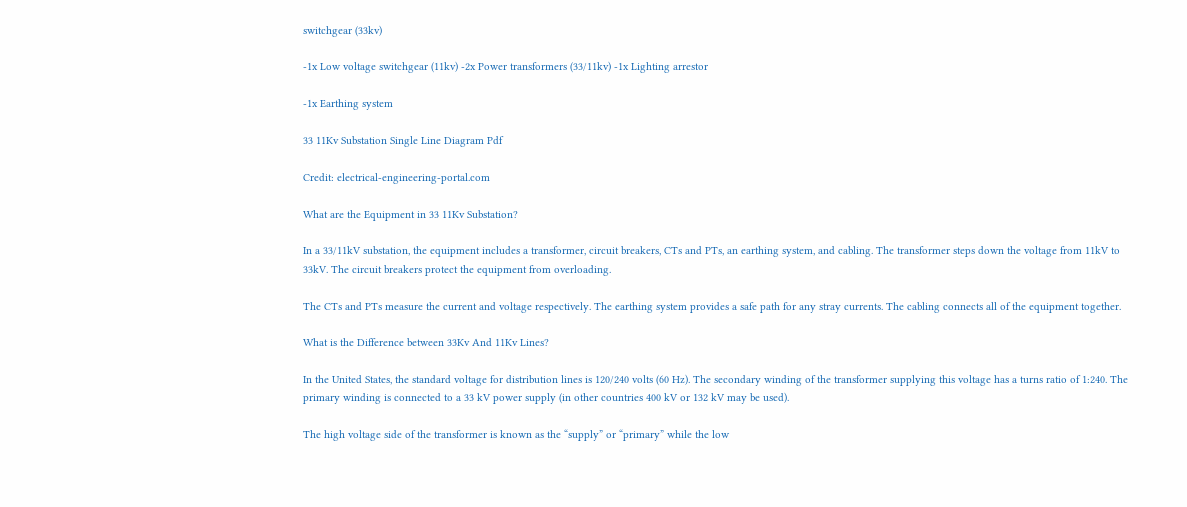switchgear (33kv)

-1x Low voltage switchgear (11kv) -2x Power transformers (33/11kv) -1x Lighting arrestor

-1x Earthing system

33 11Kv Substation Single Line Diagram Pdf

Credit: electrical-engineering-portal.com

What are the Equipment in 33 11Kv Substation?

In a 33/11kV substation, the equipment includes a transformer, circuit breakers, CTs and PTs, an earthing system, and cabling. The transformer steps down the voltage from 11kV to 33kV. The circuit breakers protect the equipment from overloading.

The CTs and PTs measure the current and voltage respectively. The earthing system provides a safe path for any stray currents. The cabling connects all of the equipment together.

What is the Difference between 33Kv And 11Kv Lines?

In the United States, the standard voltage for distribution lines is 120/240 volts (60 Hz). The secondary winding of the transformer supplying this voltage has a turns ratio of 1:240. The primary winding is connected to a 33 kV power supply (in other countries 400 kV or 132 kV may be used).

The high voltage side of the transformer is known as the “supply” or “primary” while the low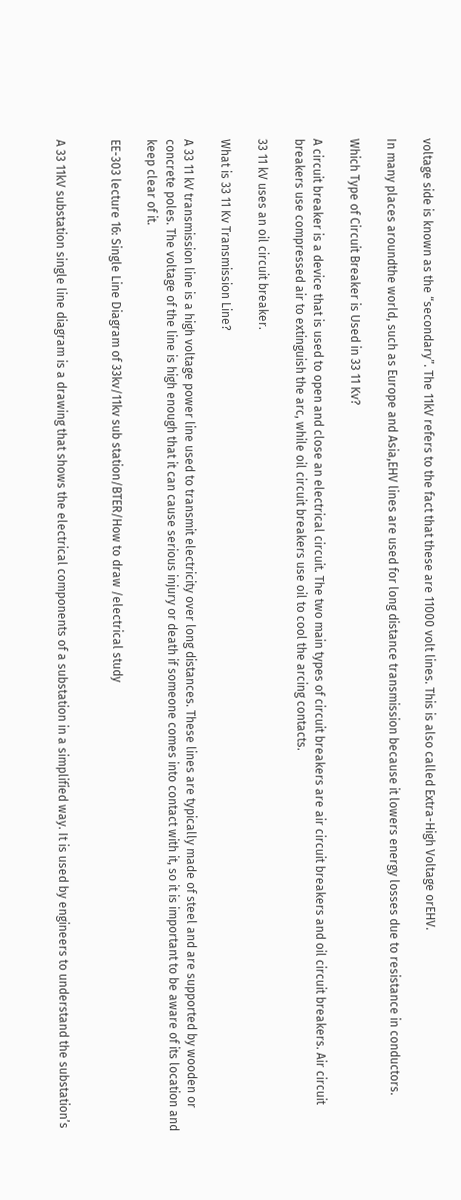voltage side is known as the “secondary”. The 11kV refers to the fact that these are 11000 volt lines. This is also called Extra-High Voltage orEHV.

In many places aroundthe world, such as Europe and Asia,EHV lines are used for long distance transmission because it lowers energy losses due to resistance in conductors.

Which Type of Circuit Breaker is Used in 33 11 Kv?

A circuit breaker is a device that is used to open and close an electrical circuit. The two main types of circuit breakers are air circuit breakers and oil circuit breakers. Air circuit breakers use compressed air to extinguish the arc, while oil circuit breakers use oil to cool the arcing contacts.

33 11 kV uses an oil circuit breaker.

What is 33 11 Kv Transmission Line?

A 33 11 kV transmission line is a high voltage power line used to transmit electricity over long distances. These lines are typically made of steel and are supported by wooden or concrete poles. The voltage of the line is high enough that it can cause serious injury or death if someone comes into contact with it, so it is important to be aware of its location and keep clear of it.

EE-303 lecture 16: Single Line Diagram of 33kv/11kv sub station/BTER/How to draw /electrical study


A 33 11kV substation single line diagram is a drawing that shows the electrical components of a substation in a simplified way. It is used by engineers to understand the substation’s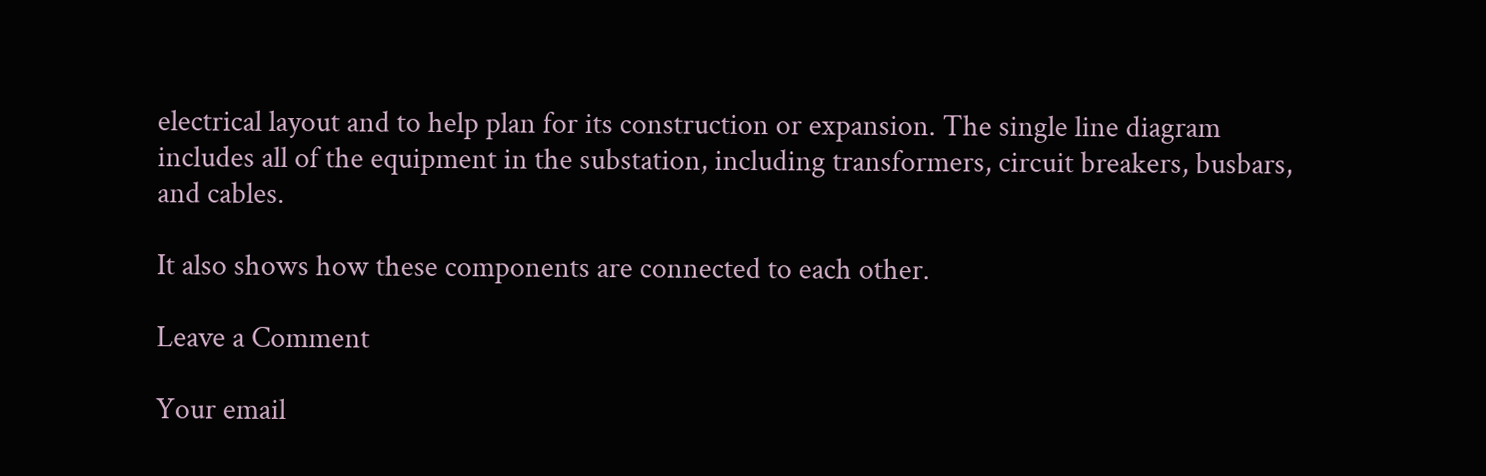electrical layout and to help plan for its construction or expansion. The single line diagram includes all of the equipment in the substation, including transformers, circuit breakers, busbars, and cables.

It also shows how these components are connected to each other.

Leave a Comment

Your email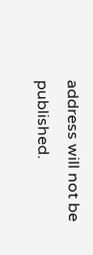address will not be published.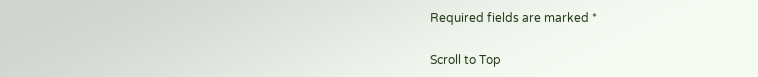Required fields are marked *

Scroll to Top